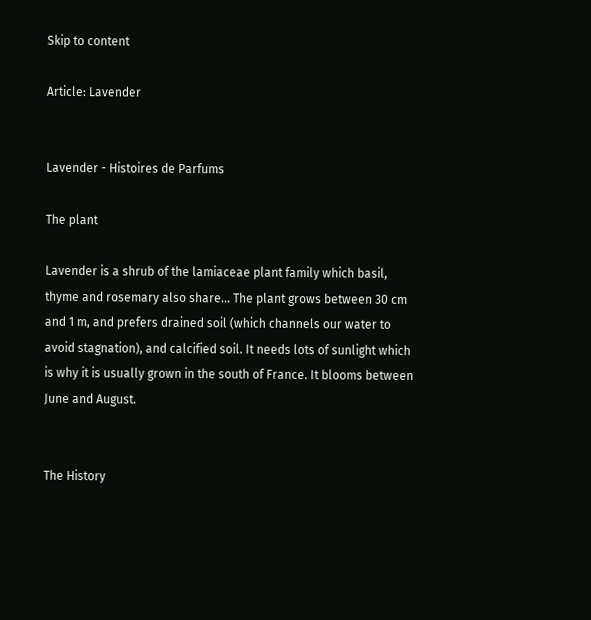Skip to content

Article: Lavender


Lavender - Histoires de Parfums

The plant

Lavender is a shrub of the lamiaceae plant family which basil, thyme and rosemary also share... The plant grows between 30 cm and 1 m, and prefers drained soil (which channels our water to avoid stagnation), and calcified soil. It needs lots of sunlight which is why it is usually grown in the south of France. It blooms between June and August.


The History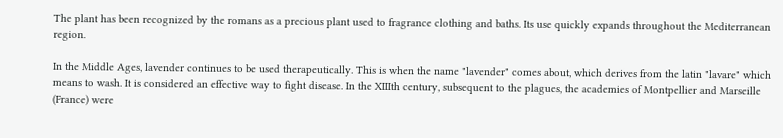The plant has been recognized by the romans as a precious plant used to fragrance clothing and baths. Its use quickly expands throughout the Mediterranean region.

In the Middle Ages, lavender continues to be used therapeutically. This is when the name "lavender" comes about, which derives from the latin "lavare" which means to wash. It is considered an effective way to fight disease. In the XIIIth century, subsequent to the plagues, the academies of Montpellier and Marseille (France) were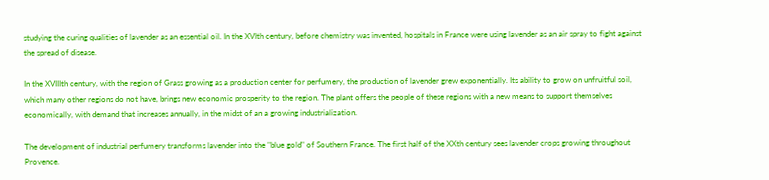studying the curing qualities of lavender as an essential oil. In the XVIth century, before chemistry was invented, hospitals in France were using lavender as an air spray to fight against the spread of disease.

In the XVIIIth century, with the region of Grass growing as a production center for perfumery, the production of lavender grew exponentially. Its ability to grow on unfruitful soil, which many other regions do not have, brings new economic prosperity to the region. The plant offers the people of these regions with a new means to support themselves economically, with demand that increases annually, in the midst of an a growing industrialization.

The development of industrial perfumery transforms lavender into the "blue gold" of Southern France. The first half of the XXth century sees lavender crops growing throughout Provence.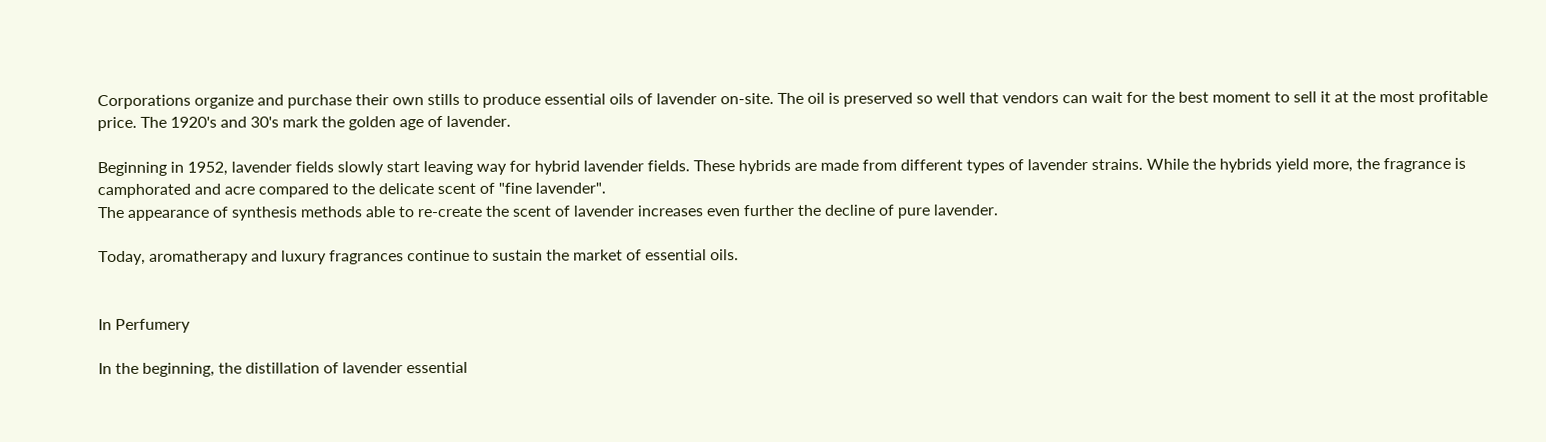Corporations organize and purchase their own stills to produce essential oils of lavender on-site. The oil is preserved so well that vendors can wait for the best moment to sell it at the most profitable price. The 1920's and 30's mark the golden age of lavender.

Beginning in 1952, lavender fields slowly start leaving way for hybrid lavender fields. These hybrids are made from different types of lavender strains. While the hybrids yield more, the fragrance is camphorated and acre compared to the delicate scent of "fine lavender".
The appearance of synthesis methods able to re-create the scent of lavender increases even further the decline of pure lavender.

Today, aromatherapy and luxury fragrances continue to sustain the market of essential oils.


In Perfumery

In the beginning, the distillation of lavender essential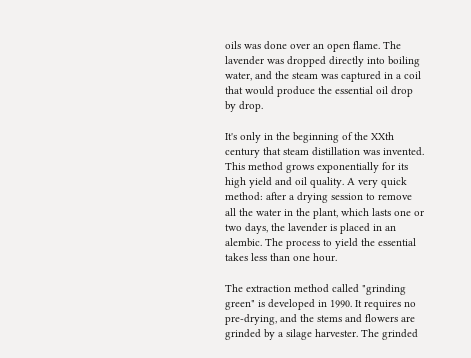oils was done over an open flame. The lavender was dropped directly into boiling water, and the steam was captured in a coil that would produce the essential oil drop by drop.

It's only in the beginning of the XXth century that steam distillation was invented. This method grows exponentially for its high yield and oil quality. A very quick method: after a drying session to remove all the water in the plant, which lasts one or two days, the lavender is placed in an alembic. The process to yield the essential takes less than one hour.

The extraction method called "grinding green" is developed in 1990. It requires no pre-drying, and the stems and flowers are grinded by a silage harvester. The grinded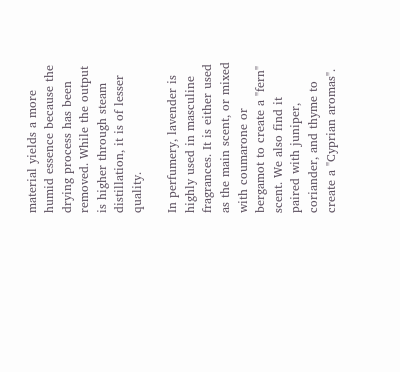material yields a more humid essence because the drying process has been removed. While the output is higher through steam distillation, it is of lesser quality.

In perfumery, lavender is highly used in masculine fragrances. It is either used as the main scent, or mixed with coumarone or bergamot to create a "fern" scent. We also find it paired with juniper, coriander, and thyme to create a "Cyprian aromas".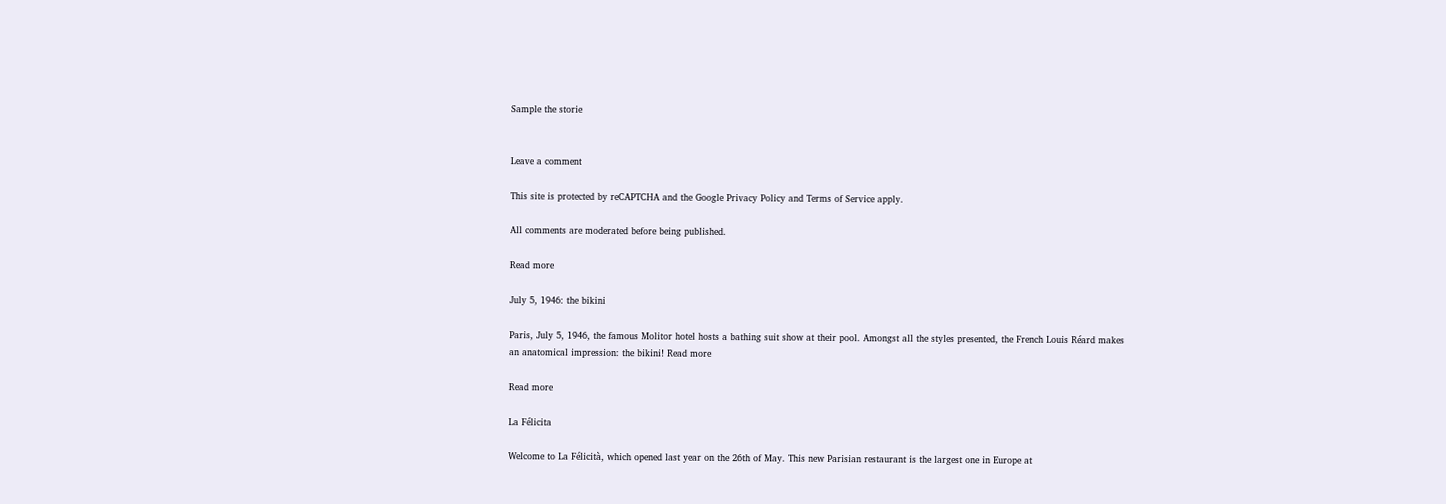Sample the storie


Leave a comment

This site is protected by reCAPTCHA and the Google Privacy Policy and Terms of Service apply.

All comments are moderated before being published.

Read more

July 5, 1946: the bikini

Paris, July 5, 1946, the famous Molitor hotel hosts a bathing suit show at their pool. Amongst all the styles presented, the French Louis Réard makes an anatomical impression: the bikini! Read more

Read more

La Félicita

Welcome to La Félicità, which opened last year on the 26th of May. This new Parisian restaurant is the largest one in Europe at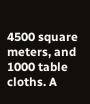4500 square meters, and 1000 table cloths. A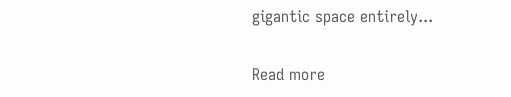gigantic space entirely...

Read more